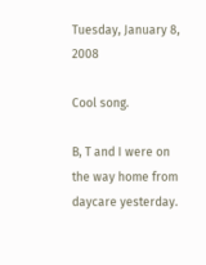Tuesday, January 8, 2008

Cool song.

B, T and I were on the way home from daycare yesterday.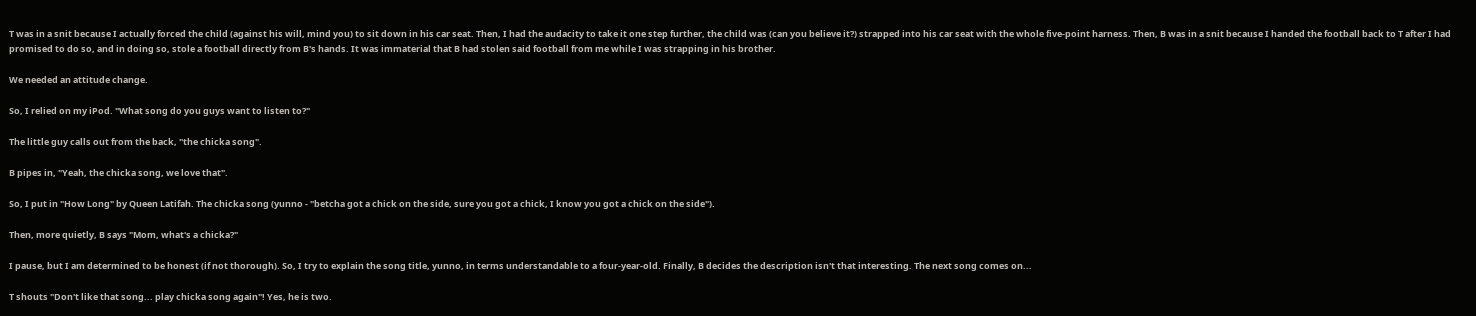T was in a snit because I actually forced the child (against his will, mind you) to sit down in his car seat. Then, I had the audacity to take it one step further, the child was (can you believe it?) strapped into his car seat with the whole five-point harness. Then, B was in a snit because I handed the football back to T after I had promised to do so, and in doing so, stole a football directly from B's hands. It was immaterial that B had stolen said football from me while I was strapping in his brother.

We needed an attitude change.

So, I relied on my iPod. "What song do you guys want to listen to?"

The little guy calls out from the back, "the chicka song".

B pipes in, "Yeah, the chicka song, we love that".

So, I put in "How Long" by Queen Latifah. The chicka song (yunno - "betcha got a chick on the side, sure you got a chick, I know you got a chick on the side").

Then, more quietly, B says "Mom, what's a chicka?"

I pause, but I am determined to be honest (if not thorough). So, I try to explain the song title, yunno, in terms understandable to a four-year-old. Finally, B decides the description isn't that interesting. The next song comes on...

T shouts "Don't like that song... play chicka song again"! Yes, he is two.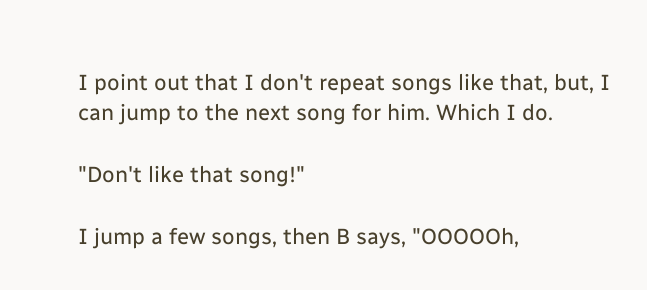I point out that I don't repeat songs like that, but, I can jump to the next song for him. Which I do.

"Don't like that song!"

I jump a few songs, then B says, "OOOOOh,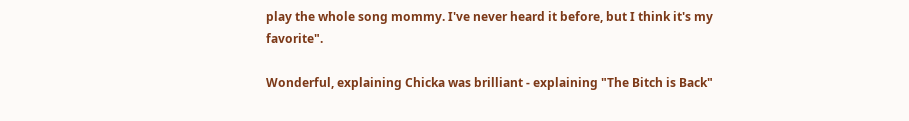play the whole song mommy. I've never heard it before, but I think it's my favorite".

Wonderful, explaining Chicka was brilliant - explaining "The Bitch is Back"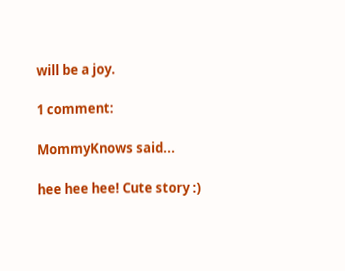will be a joy.

1 comment:

MommyKnows said...

hee hee hee! Cute story :)